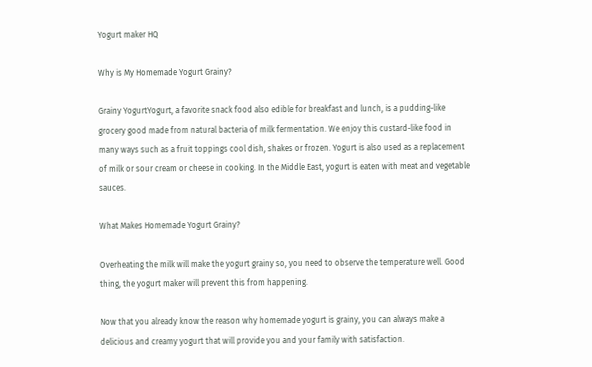Yogurt maker HQ

Why is My Homemade Yogurt Grainy?

Grainy YogurtYogurt, a favorite snack food also edible for breakfast and lunch, is a pudding-like grocery good made from natural bacteria of milk fermentation. We enjoy this custard-like food in many ways such as a fruit toppings cool dish, shakes or frozen. Yogurt is also used as a replacement of milk or sour cream or cheese in cooking. In the Middle East, yogurt is eaten with meat and vegetable sauces.

What Makes Homemade Yogurt Grainy?

Overheating the milk will make the yogurt grainy so, you need to observe the temperature well. Good thing, the yogurt maker will prevent this from happening.

Now that you already know the reason why homemade yogurt is grainy, you can always make a delicious and creamy yogurt that will provide you and your family with satisfaction.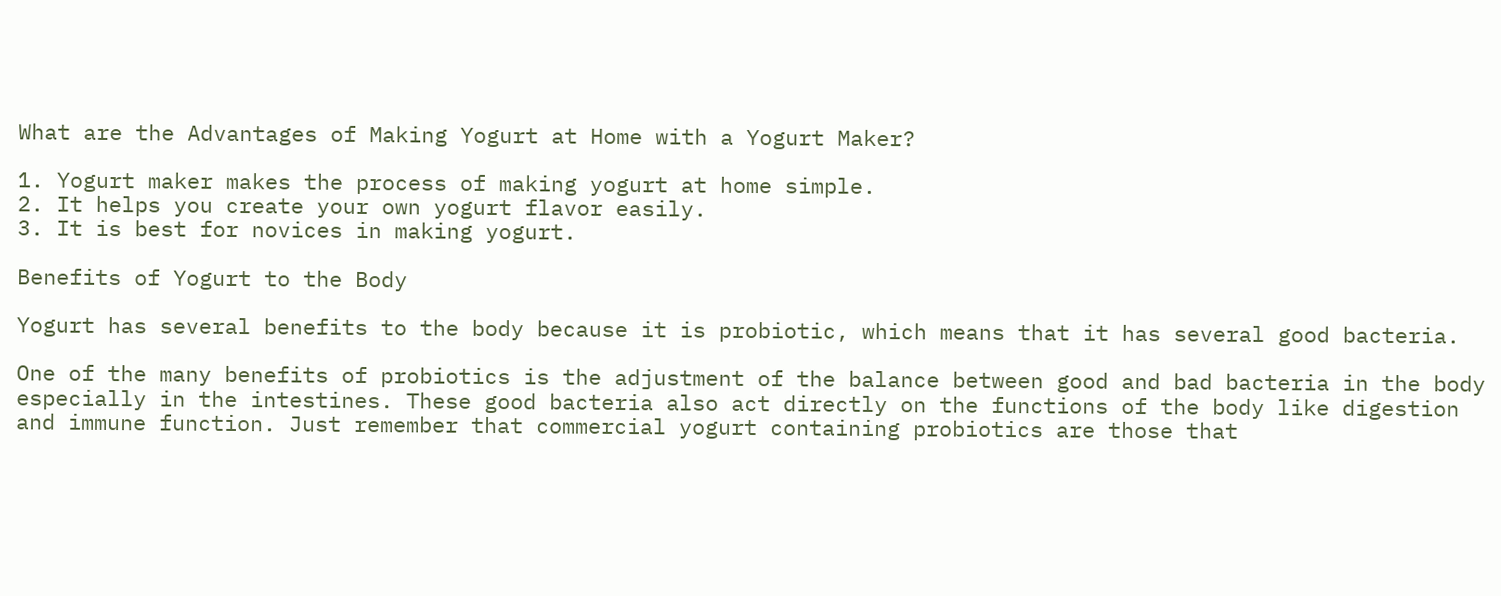What are the Advantages of Making Yogurt at Home with a Yogurt Maker?

1. Yogurt maker makes the process of making yogurt at home simple.
2. It helps you create your own yogurt flavor easily.
3. It is best for novices in making yogurt.

Benefits of Yogurt to the Body

Yogurt has several benefits to the body because it is probiotic, which means that it has several good bacteria.

One of the many benefits of probiotics is the adjustment of the balance between good and bad bacteria in the body especially in the intestines. These good bacteria also act directly on the functions of the body like digestion and immune function. Just remember that commercial yogurt containing probiotics are those that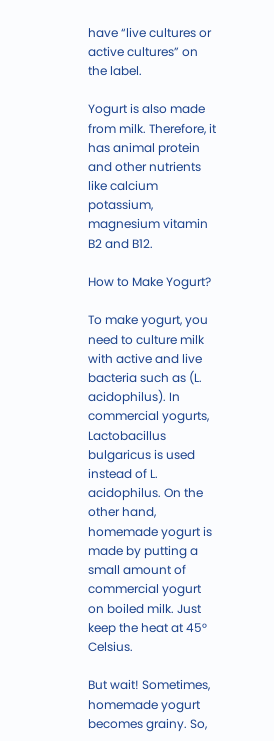have “live cultures or active cultures” on the label.

Yogurt is also made from milk. Therefore, it has animal protein and other nutrients like calcium potassium, magnesium vitamin B2 and B12.

How to Make Yogurt?

To make yogurt, you need to culture milk with active and live bacteria such as (L. acidophilus). In commercial yogurts, Lactobacillus bulgaricus is used instead of L. acidophilus. On the other hand, homemade yogurt is made by putting a small amount of commercial yogurt on boiled milk. Just keep the heat at 45° Celsius.

But wait! Sometimes, homemade yogurt becomes grainy. So,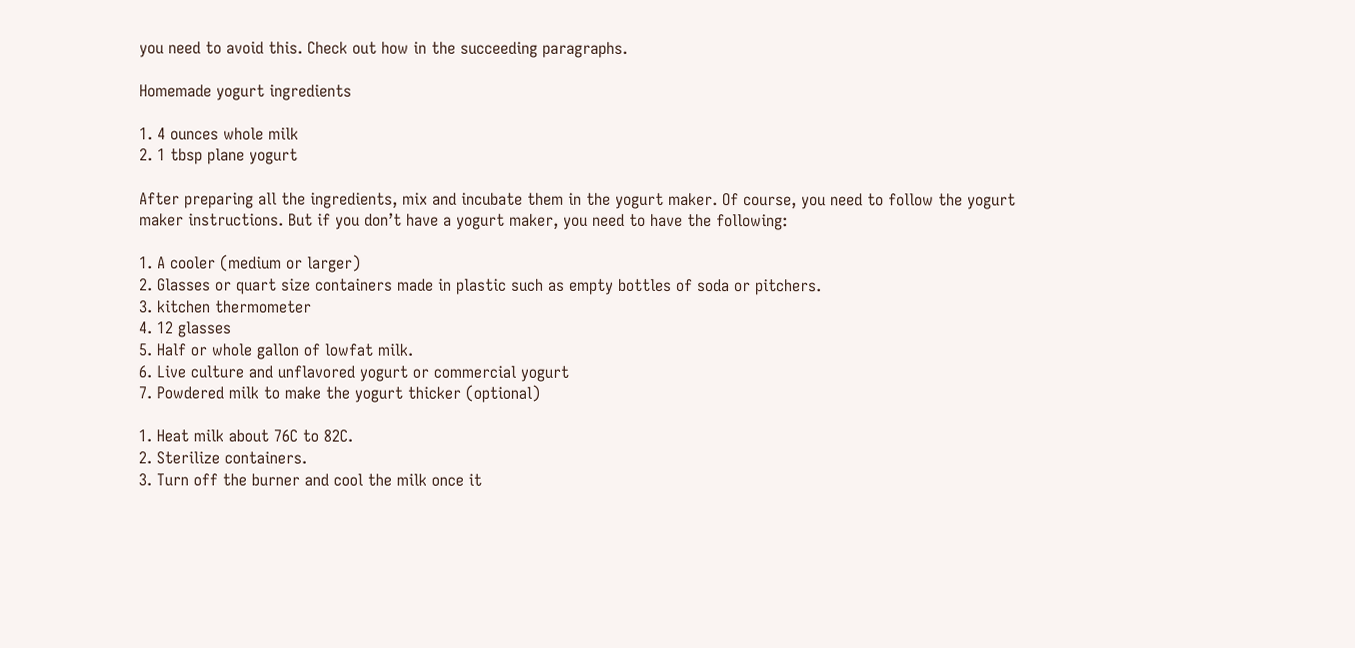you need to avoid this. Check out how in the succeeding paragraphs.

Homemade yogurt ingredients

1. 4 ounces whole milk
2. 1 tbsp plane yogurt

After preparing all the ingredients, mix and incubate them in the yogurt maker. Of course, you need to follow the yogurt maker instructions. But if you don’t have a yogurt maker, you need to have the following:

1. A cooler (medium or larger)
2. Glasses or quart size containers made in plastic such as empty bottles of soda or pitchers.
3. kitchen thermometer
4. 12 glasses
5. Half or whole gallon of lowfat milk.
6. Live culture and unflavored yogurt or commercial yogurt
7. Powdered milk to make the yogurt thicker (optional)

1. Heat milk about 76C to 82C.
2. Sterilize containers.
3. Turn off the burner and cool the milk once it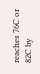reaches 76C or 82C by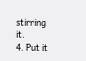stirring it.
4. Put it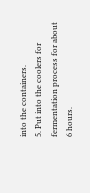into the containers.
5. Put into the coolers for fermentation process for about 6 hours.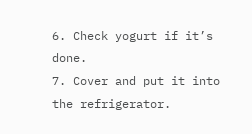6. Check yogurt if it’s done.
7. Cover and put it into the refrigerator.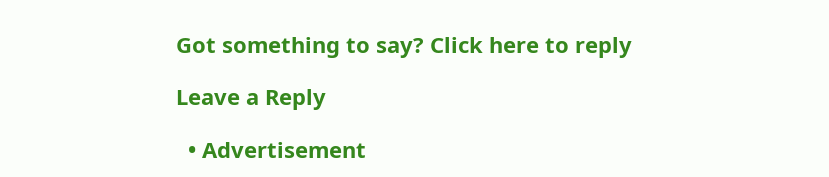Got something to say? Click here to reply

Leave a Reply

  • Advertisement